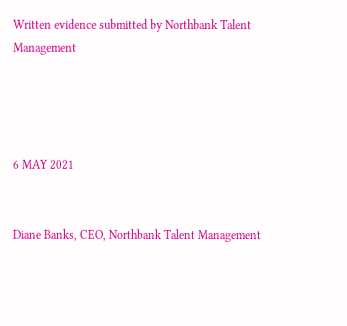Written evidence submitted by Northbank Talent Management




6 MAY 2021


Diane Banks, CEO, Northbank Talent Management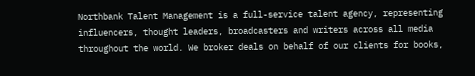Northbank Talent Management is a full-service talent agency, representing influencers, thought leaders, broadcasters and writers across all media throughout the world. We broker deals on behalf of our clients for books,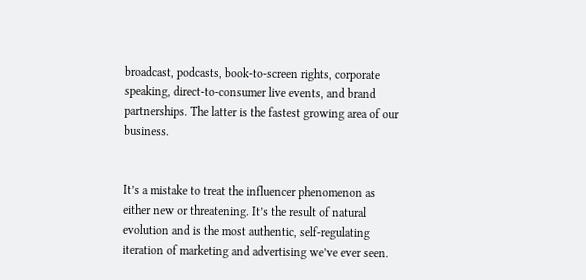broadcast, podcasts, book-to-screen rights, corporate speaking, direct-to-consumer live events, and brand partnerships. The latter is the fastest growing area of our business.


It’s a mistake to treat the influencer phenomenon as either new or threatening. It’s the result of natural evolution and is the most authentic, self-regulating iteration of marketing and advertising we’ve ever seen.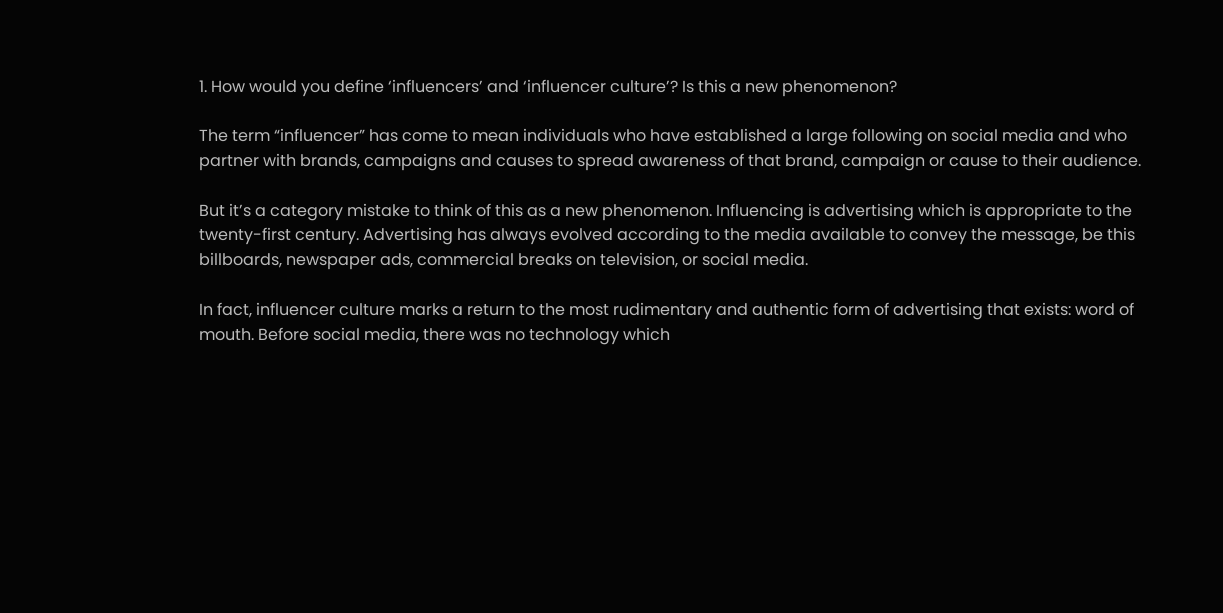1. How would you define ‘influencers’ and ‘influencer culture’? Is this a new phenomenon?

The term “influencer” has come to mean individuals who have established a large following on social media and who partner with brands, campaigns and causes to spread awareness of that brand, campaign or cause to their audience.

But it’s a category mistake to think of this as a new phenomenon. Influencing is advertising which is appropriate to the twenty-first century. Advertising has always evolved according to the media available to convey the message, be this billboards, newspaper ads, commercial breaks on television, or social media.

In fact, influencer culture marks a return to the most rudimentary and authentic form of advertising that exists: word of mouth. Before social media, there was no technology which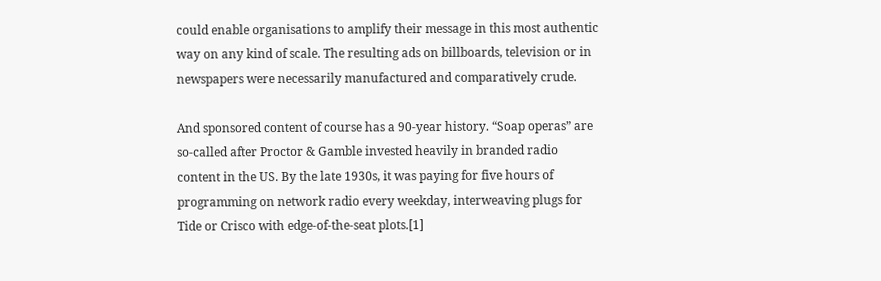could enable organisations to amplify their message in this most authentic way on any kind of scale. The resulting ads on billboards, television or in newspapers were necessarily manufactured and comparatively crude.

And sponsored content of course has a 90-year history. “Soap operas” are so-called after Proctor & Gamble invested heavily in branded radio content in the US. By the late 1930s, it was paying for five hours of programming on network radio every weekday, interweaving plugs for Tide or Crisco with edge-of-the-seat plots.[1]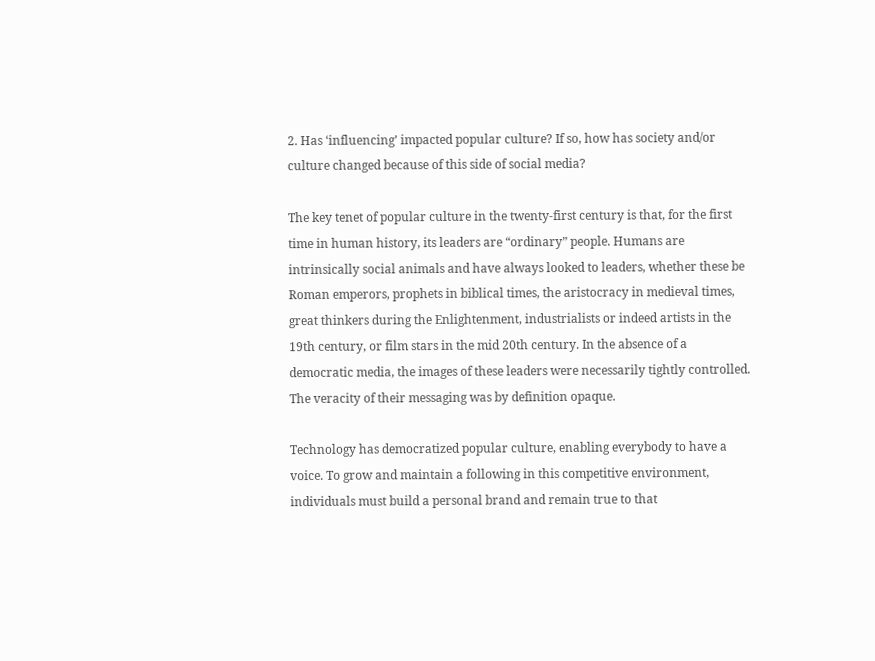2. Has ‘influencing’ impacted popular culture? If so, how has society and/or culture changed because of this side of social media?

The key tenet of popular culture in the twenty-first century is that, for the first time in human history, its leaders are “ordinary” people. Humans are intrinsically social animals and have always looked to leaders, whether these be Roman emperors, prophets in biblical times, the aristocracy in medieval times, great thinkers during the Enlightenment, industrialists or indeed artists in the 19th century, or film stars in the mid 20th century. In the absence of a democratic media, the images of these leaders were necessarily tightly controlled. The veracity of their messaging was by definition opaque.

Technology has democratized popular culture, enabling everybody to have a voice. To grow and maintain a following in this competitive environment, individuals must build a personal brand and remain true to that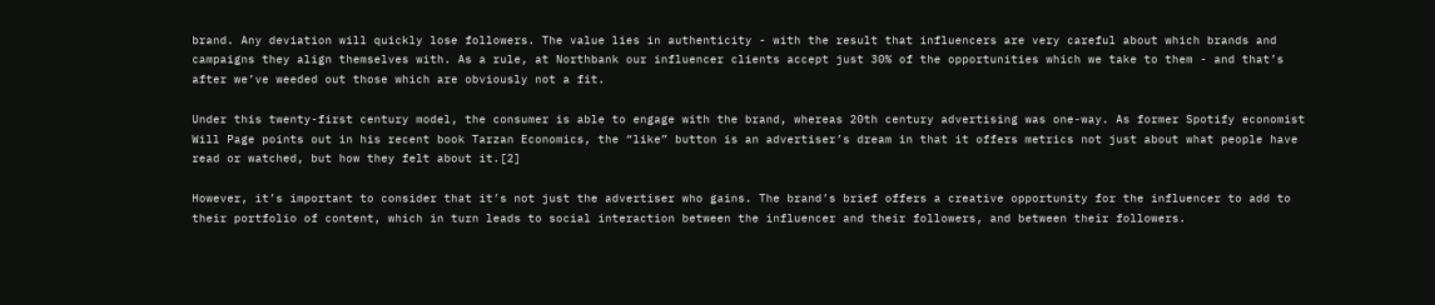brand. Any deviation will quickly lose followers. The value lies in authenticity - with the result that influencers are very careful about which brands and campaigns they align themselves with. As a rule, at Northbank our influencer clients accept just 30% of the opportunities which we take to them - and that’s after we’ve weeded out those which are obviously not a fit.

Under this twenty-first century model, the consumer is able to engage with the brand, whereas 20th century advertising was one-way. As former Spotify economist Will Page points out in his recent book Tarzan Economics, the “like” button is an advertiser’s dream in that it offers metrics not just about what people have read or watched, but how they felt about it.[2]

However, it’s important to consider that it’s not just the advertiser who gains. The brand’s brief offers a creative opportunity for the influencer to add to their portfolio of content, which in turn leads to social interaction between the influencer and their followers, and between their followers.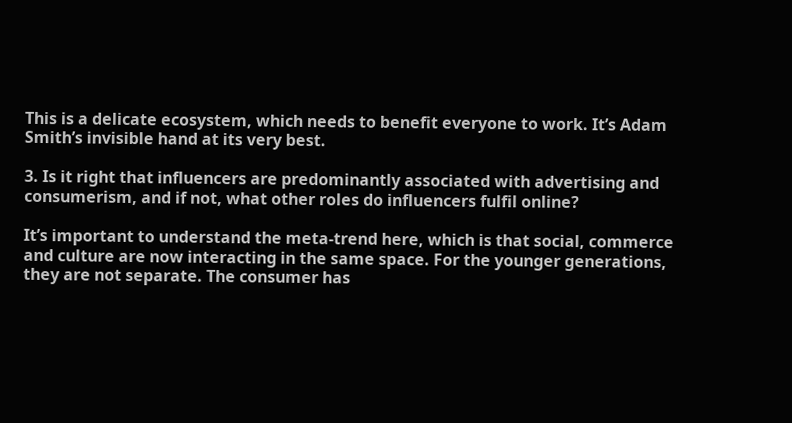This is a delicate ecosystem, which needs to benefit everyone to work. It’s Adam Smith’s invisible hand at its very best.

3. Is it right that influencers are predominantly associated with advertising and consumerism, and if not, what other roles do influencers fulfil online?

It’s important to understand the meta-trend here, which is that social, commerce and culture are now interacting in the same space. For the younger generations, they are not separate. The consumer has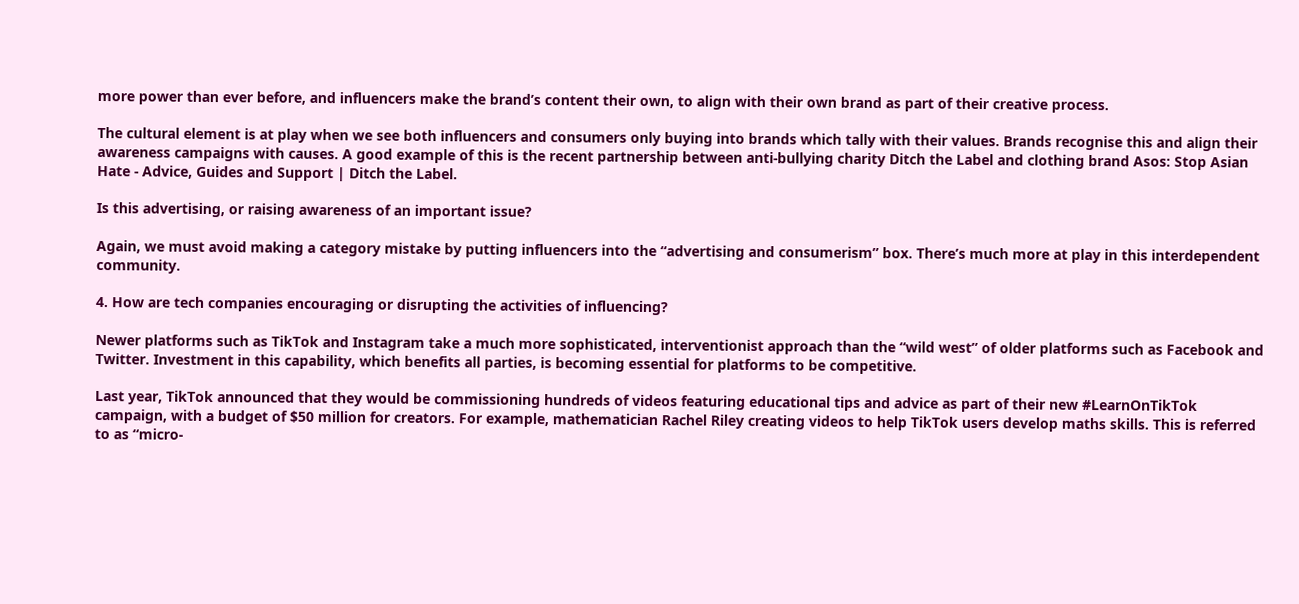more power than ever before, and influencers make the brand’s content their own, to align with their own brand as part of their creative process.

The cultural element is at play when we see both influencers and consumers only buying into brands which tally with their values. Brands recognise this and align their awareness campaigns with causes. A good example of this is the recent partnership between anti-bullying charity Ditch the Label and clothing brand Asos: Stop Asian Hate - Advice, Guides and Support | Ditch the Label.

Is this advertising, or raising awareness of an important issue?

Again, we must avoid making a category mistake by putting influencers into the “advertising and consumerism” box. There’s much more at play in this interdependent community.

4. How are tech companies encouraging or disrupting the activities of influencing?

Newer platforms such as TikTok and Instagram take a much more sophisticated, interventionist approach than the “wild west” of older platforms such as Facebook and Twitter. Investment in this capability, which benefits all parties, is becoming essential for platforms to be competitive.

Last year, TikTok announced that they would be commissioning hundreds of videos featuring educational tips and advice as part of their new #LearnOnTikTok campaign, with a budget of $50 million for creators. For example, mathematician Rachel Riley creating videos to help TikTok users develop maths skills. This is referred to as “micro-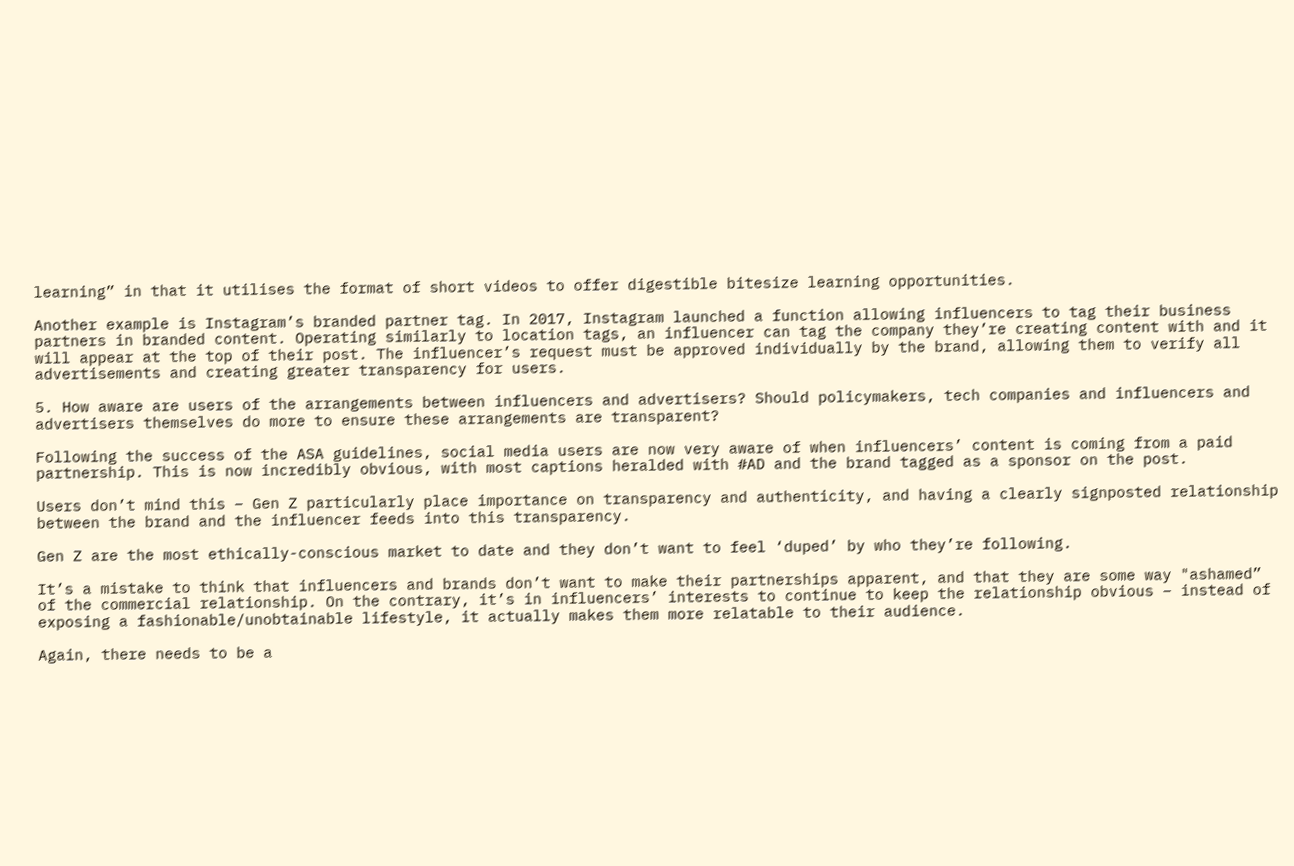learning” in that it utilises the format of short videos to offer digestible bitesize learning opportunities.

Another example is Instagram’s branded partner tag. In 2017, Instagram launched a function allowing influencers to tag their business partners in branded content. Operating similarly to location tags, an influencer can tag the company they’re creating content with and it will appear at the top of their post. The influencer’s request must be approved individually by the brand, allowing them to verify all advertisements and creating greater transparency for users.

5. How aware are users of the arrangements between influencers and advertisers? Should policymakers, tech companies and influencers and advertisers themselves do more to ensure these arrangements are transparent?

Following the success of the ASA guidelines, social media users are now very aware of when influencers’ content is coming from a paid partnership. This is now incredibly obvious, with most captions heralded with #AD and the brand tagged as a sponsor on the post.

Users don’t mind this – Gen Z particularly place importance on transparency and authenticity, and having a clearly signposted relationship between the brand and the influencer feeds into this transparency.

Gen Z are the most ethically-conscious market to date and they don’t want to feel ‘duped’ by who they’re following.

It’s a mistake to think that influencers and brands don’t want to make their partnerships apparent, and that they are some way "ashamed” of the commercial relationship. On the contrary, it’s in influencers’ interests to continue to keep the relationship obvious – instead of exposing a fashionable/unobtainable lifestyle, it actually makes them more relatable to their audience.

Again, there needs to be a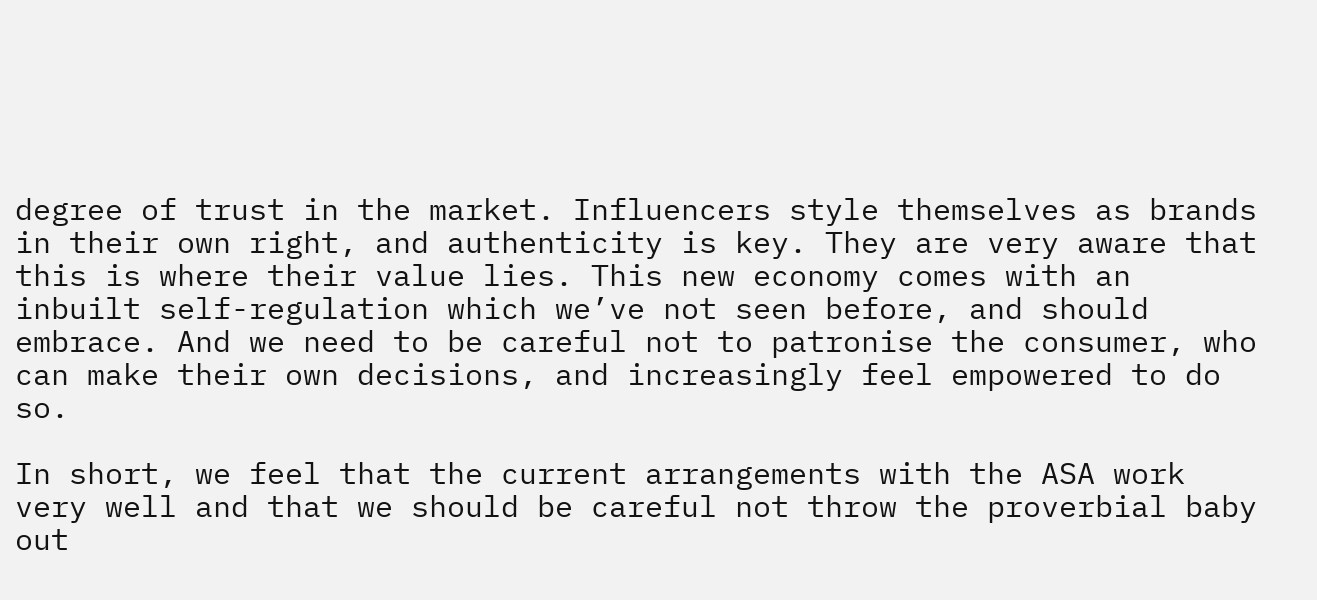degree of trust in the market. Influencers style themselves as brands in their own right, and authenticity is key. They are very aware that this is where their value lies. This new economy comes with an inbuilt self-regulation which we’ve not seen before, and should embrace. And we need to be careful not to patronise the consumer, who can make their own decisions, and increasingly feel empowered to do so.

In short, we feel that the current arrangements with the ASA work very well and that we should be careful not throw the proverbial baby out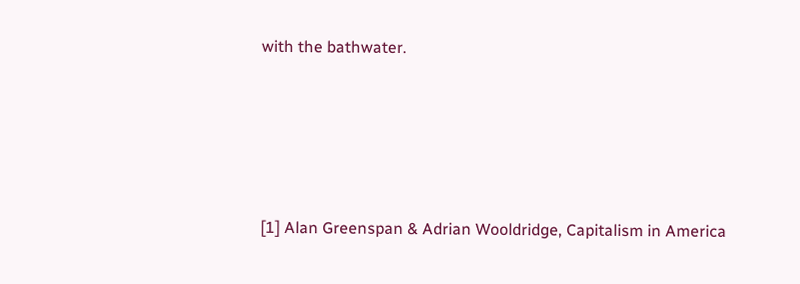with the bathwater.





[1] Alan Greenspan & Adrian Wooldridge, Capitalism in America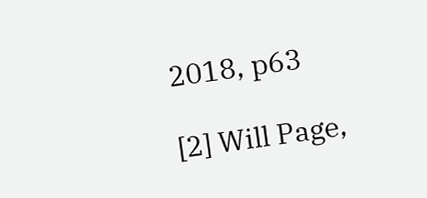2018, p63

[2] Will Page,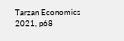Tarzan Economics 2021, p68